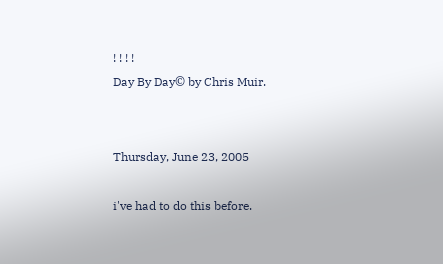! ! ! !
Day By Day© by Chris Muir.


Thursday, June 23, 2005

i've had to do this before.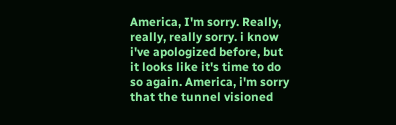America, I'm sorry. Really, really, really sorry. i know i've apologized before, but it looks like it's time to do so again. America, i'm sorry that the tunnel visioned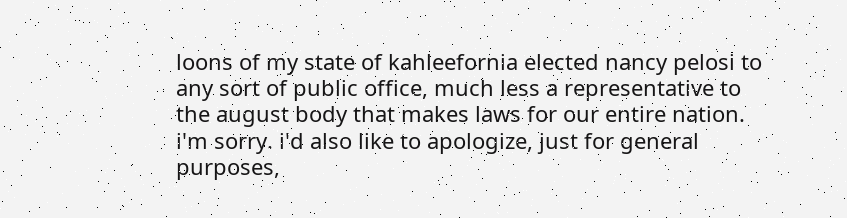loons of my state of kahleefornia elected nancy pelosi to any sort of public office, much less a representative to the august body that makes laws for our entire nation. i'm sorry. i'd also like to apologize, just for general purposes,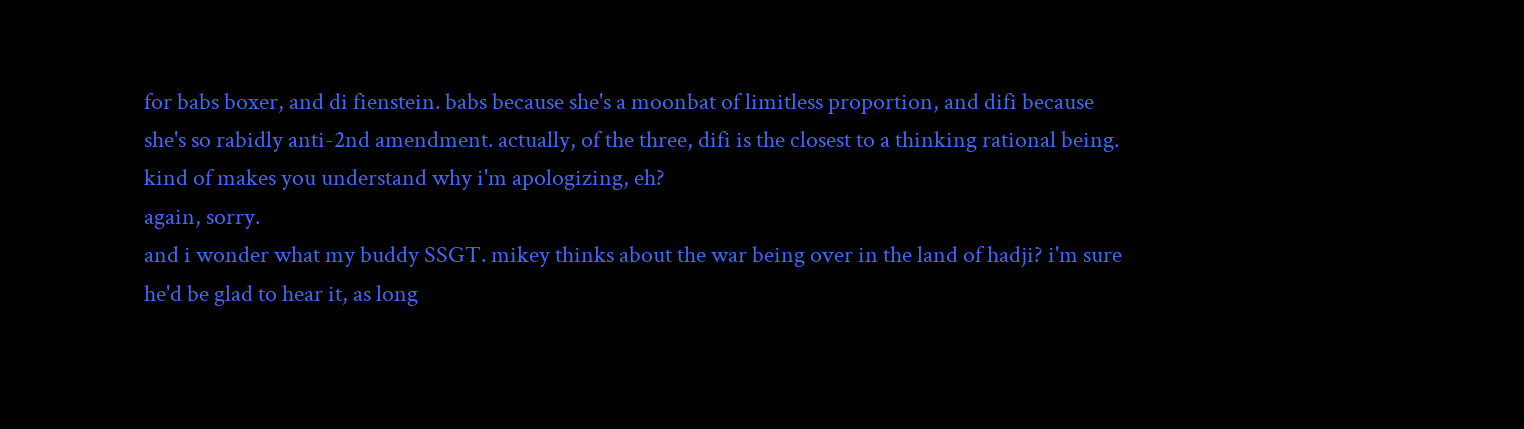for babs boxer, and di fienstein. babs because she's a moonbat of limitless proportion, and difi because she's so rabidly anti-2nd amendment. actually, of the three, difi is the closest to a thinking rational being. kind of makes you understand why i'm apologizing, eh?
again, sorry.
and i wonder what my buddy SSGT. mikey thinks about the war being over in the land of hadji? i'm sure he'd be glad to hear it, as long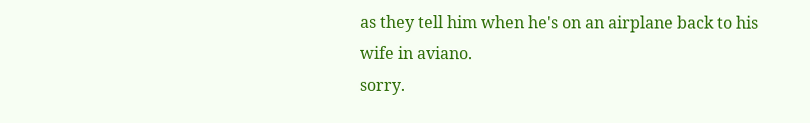as they tell him when he's on an airplane back to his wife in aviano.
sorry.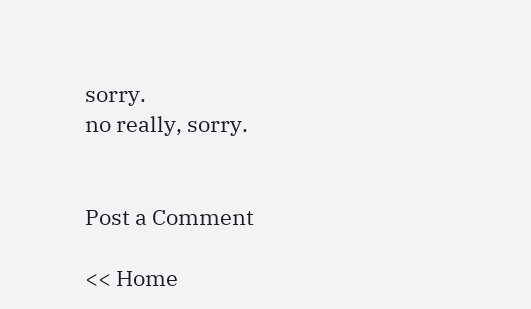sorry.
no really, sorry.


Post a Comment

<< Home